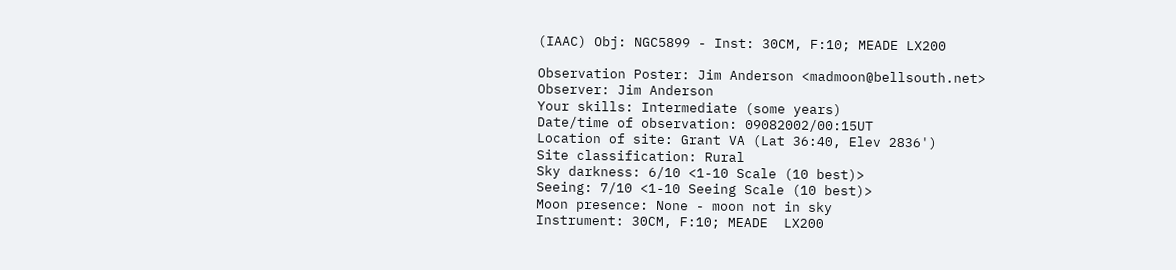(IAAC) Obj: NGC5899 - Inst: 30CM, F:10; MEADE LX200

Observation Poster: Jim Anderson <madmoon@bellsouth.net>
Observer: Jim Anderson
Your skills: Intermediate (some years)
Date/time of observation: 09082002/00:15UT
Location of site: Grant VA (Lat 36:40, Elev 2836')
Site classification: Rural
Sky darkness: 6/10 <1-10 Scale (10 best)>
Seeing: 7/10 <1-10 Seeing Scale (10 best)>
Moon presence: None - moon not in sky
Instrument: 30CM, F:10; MEADE  LX200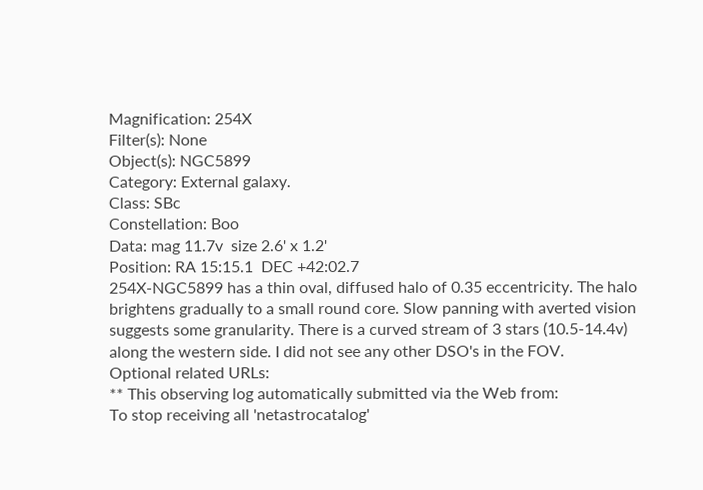Magnification: 254X
Filter(s): None
Object(s): NGC5899
Category: External galaxy.
Class: SBc
Constellation: Boo
Data: mag 11.7v  size 2.6' x 1.2'
Position: RA 15:15.1  DEC +42:02.7
254X-NGC5899 has a thin oval, diffused halo of 0.35 eccentricity. The halo
brightens gradually to a small round core. Slow panning with averted vision
suggests some granularity. There is a curved stream of 3 stars (10.5-14.4v)
along the western side. I did not see any other DSO's in the FOV.
Optional related URLs:
** This observing log automatically submitted via the Web from:
To stop receiving all 'netastrocatalog'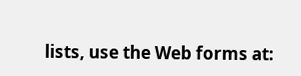lists, use the Web forms at: